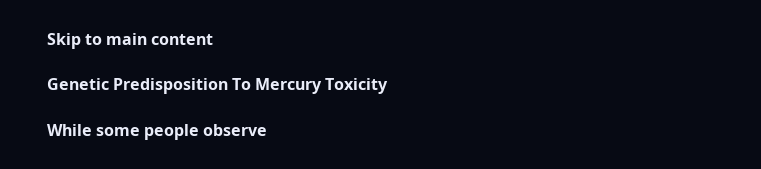Skip to main content

Genetic Predisposition To Mercury Toxicity

While some people observe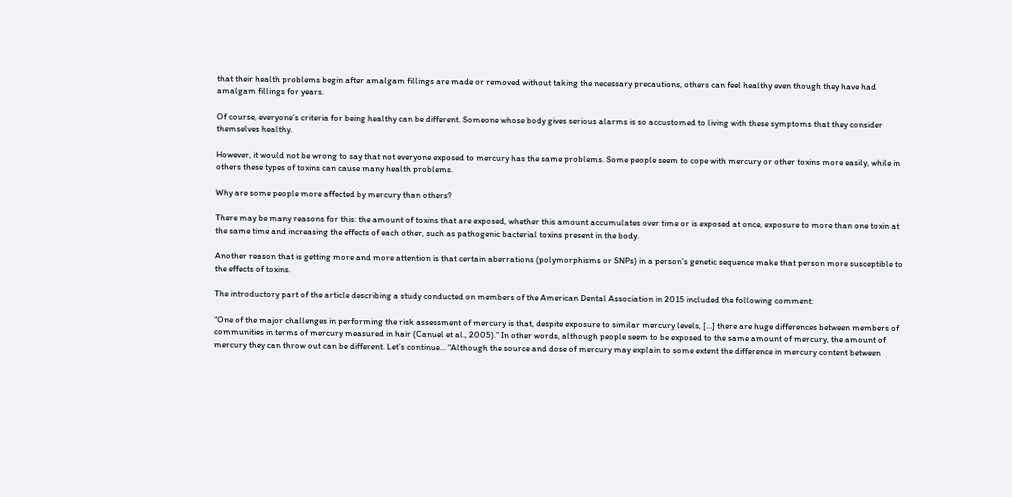that their health problems begin after amalgam fillings are made or removed without taking the necessary precautions, others can feel healthy even though they have had amalgam fillings for years.

Of course, everyone’s criteria for being healthy can be different. Someone whose body gives serious alarms is so accustomed to living with these symptoms that they consider themselves healthy.

However, it would not be wrong to say that not everyone exposed to mercury has the same problems. Some people seem to cope with mercury or other toxins more easily, while in others these types of toxins can cause many health problems.

Why are some people more affected by mercury than others?

There may be many reasons for this: the amount of toxins that are exposed, whether this amount accumulates over time or is exposed at once, exposure to more than one toxin at the same time and increasing the effects of each other, such as pathogenic bacterial toxins present in the body.

Another reason that is getting more and more attention is that certain aberrations (polymorphisms or SNPs) in a person’s genetic sequence make that person more susceptible to the effects of toxins.

The introductory part of the article describing a study conducted on members of the American Dental Association in 2015 included the following comment:

“One of the major challenges in performing the risk assessment of mercury is that, despite exposure to similar mercury levels, […] there are huge differences between members of communities in terms of mercury measured in hair (Canuel et al., 2005).” In other words, although people seem to be exposed to the same amount of mercury, the amount of mercury they can throw out can be different. Let’s continue… “Although the source and dose of mercury may explain to some extent the difference in mercury content between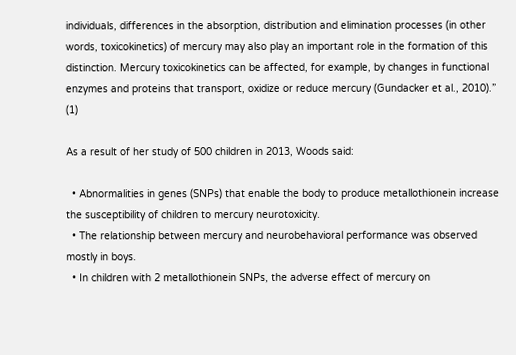individuals, differences in the absorption, distribution and elimination processes (in other words, toxicokinetics) of mercury may also play an important role in the formation of this distinction. Mercury toxicokinetics can be affected, for example, by changes in functional enzymes and proteins that transport, oxidize or reduce mercury (Gundacker et al., 2010).” (1)

As a result of her study of 500 children in 2013, Woods said:

  • Abnormalities in genes (SNPs) that enable the body to produce metallothionein increase the susceptibility of children to mercury neurotoxicity.
  • The relationship between mercury and neurobehavioral performance was observed mostly in boys.
  • In children with 2 metallothionein SNPs, the adverse effect of mercury on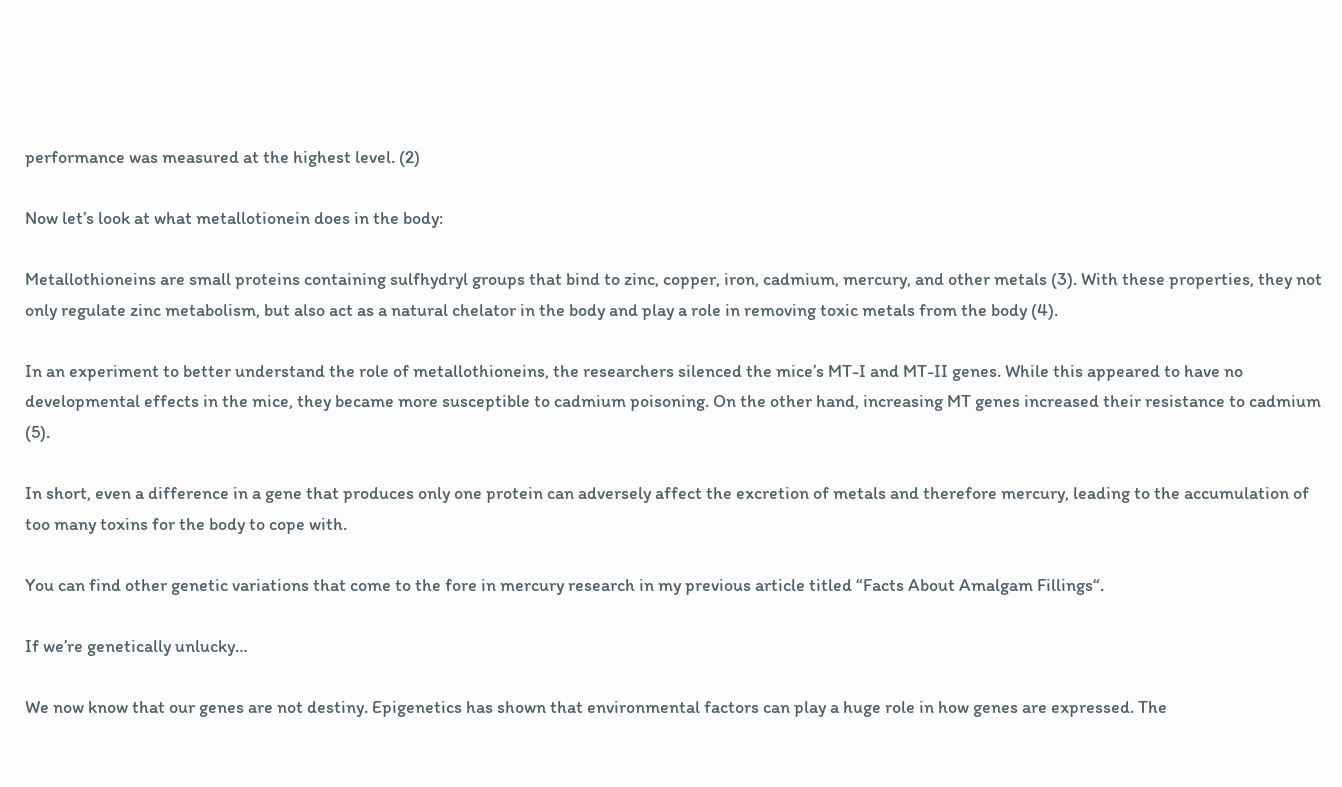performance was measured at the highest level. (2)

Now let’s look at what metallotionein does in the body:

Metallothioneins are small proteins containing sulfhydryl groups that bind to zinc, copper, iron, cadmium, mercury, and other metals (3). With these properties, they not only regulate zinc metabolism, but also act as a natural chelator in the body and play a role in removing toxic metals from the body (4).

In an experiment to better understand the role of metallothioneins, the researchers silenced the mice’s MT-I and MT-II genes. While this appeared to have no developmental effects in the mice, they became more susceptible to cadmium poisoning. On the other hand, increasing MT genes increased their resistance to cadmium (5).

In short, even a difference in a gene that produces only one protein can adversely affect the excretion of metals and therefore mercury, leading to the accumulation of too many toxins for the body to cope with.

You can find other genetic variations that come to the fore in mercury research in my previous article titled “Facts About Amalgam Fillings“.

If we’re genetically unlucky…

We now know that our genes are not destiny. Epigenetics has shown that environmental factors can play a huge role in how genes are expressed. The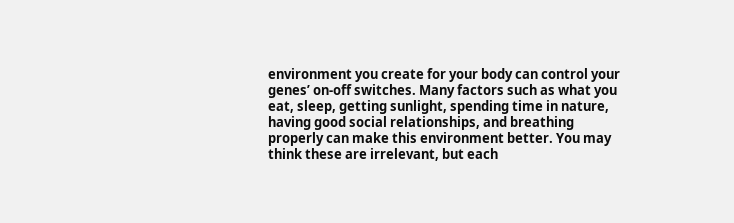environment you create for your body can control your genes’ on-off switches. Many factors such as what you eat, sleep, getting sunlight, spending time in nature, having good social relationships, and breathing properly can make this environment better. You may think these are irrelevant, but each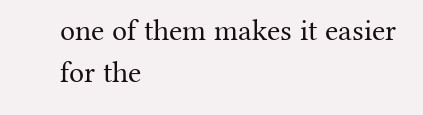one of them makes it easier for the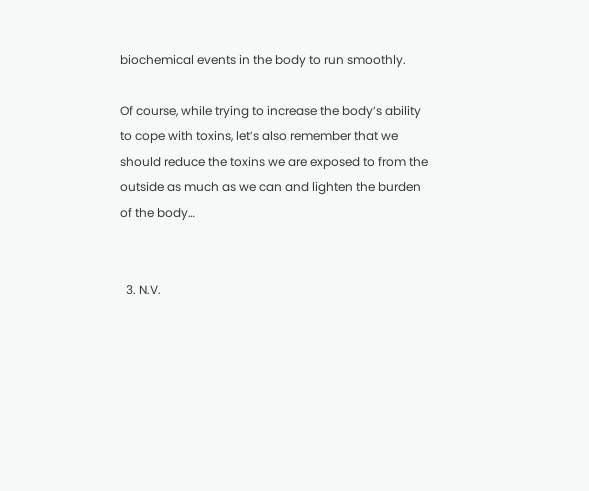biochemical events in the body to run smoothly.

Of course, while trying to increase the body’s ability to cope with toxins, let’s also remember that we should reduce the toxins we are exposed to from the outside as much as we can and lighten the burden of the body…


  3. N.V.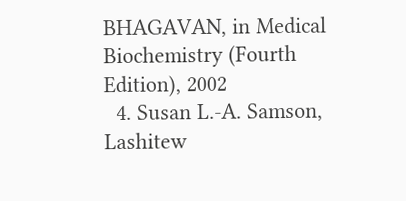BHAGAVAN, in Medical Biochemistry (Fourth Edition), 2002
  4. Susan L.-A. Samson, Lashitew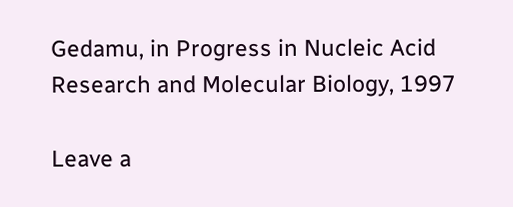Gedamu, in Progress in Nucleic Acid Research and Molecular Biology, 1997

Leave a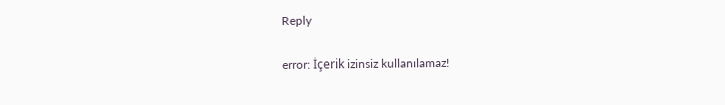Reply

error: İçerik izinsiz kullanılamaz!